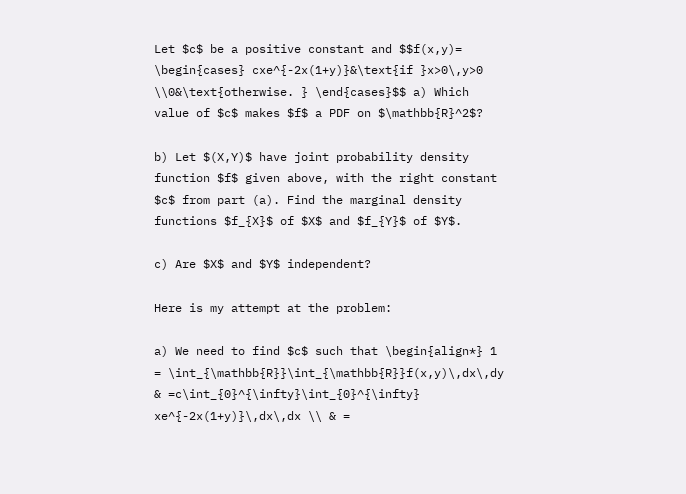Let $c$ be a positive constant and $$f(x,y)= \begin{cases} cxe^{-2x(1+y)}&\text{if }x>0\,y>0 \\0&\text{otherwise. } \end{cases}$$ a) Which value of $c$ makes $f$ a PDF on $\mathbb{R}^2$?

b) Let $(X,Y)$ have joint probability density function $f$ given above, with the right constant $c$ from part (a). Find the marginal density functions $f_{X}$ of $X$ and $f_{Y}$ of $Y$.

c) Are $X$ and $Y$ independent?

Here is my attempt at the problem:

a) We need to find $c$ such that \begin{align*} 1 = \int_{\mathbb{R}}\int_{\mathbb{R}}f(x,y)\,dx\,dy & =c\int_{0}^{\infty}\int_{0}^{\infty} xe^{-2x(1+y)}\,dx\,dx \\ & =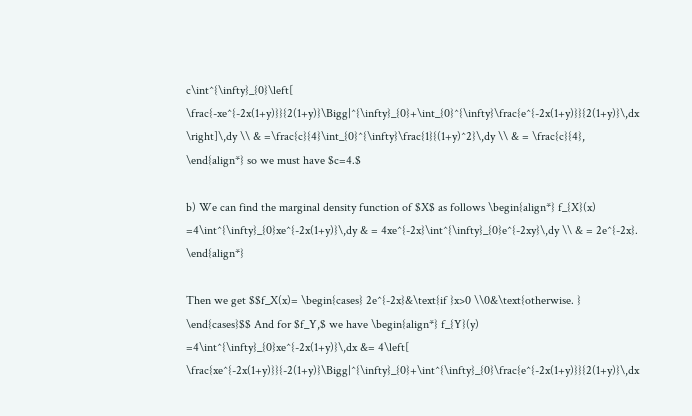c\int^{\infty}_{0}\left[ \frac{-xe^{-2x(1+y)}}{2(1+y)}\Bigg|^{\infty}_{0}+\int_{0}^{\infty}\frac{e^{-2x(1+y)}}{2(1+y)}\,dx \right]\,dy \\ & =\frac{c}{4}\int_{0}^{\infty}\frac{1}{(1+y)^2}\,dy \\ & = \frac{c}{4}, \end{align*} so we must have $c=4.$

b) We can find the marginal density function of $X$ as follows \begin{align*} f_{X}(x) =4\int^{\infty}_{0}xe^{-2x(1+y)}\,dy & = 4xe^{-2x}\int^{\infty}_{0}e^{-2xy}\,dy \\ & = 2e^{-2x}. \end{align*}

Then we get $$f_X(x)= \begin{cases} 2e^{-2x}&\text{if }x>0 \\0&\text{otherwise. } \end{cases}$$ And for $f_Y,$ we have \begin{align*} f_{Y}(y) =4\int^{\infty}_{0}xe^{-2x(1+y)}\,dx &= 4\left[ \frac{xe^{-2x(1+y)}}{-2(1+y)}\Bigg|^{\infty}_{0}+\int^{\infty}_{0}\frac{e^{-2x(1+y)}}{2(1+y)}\,dx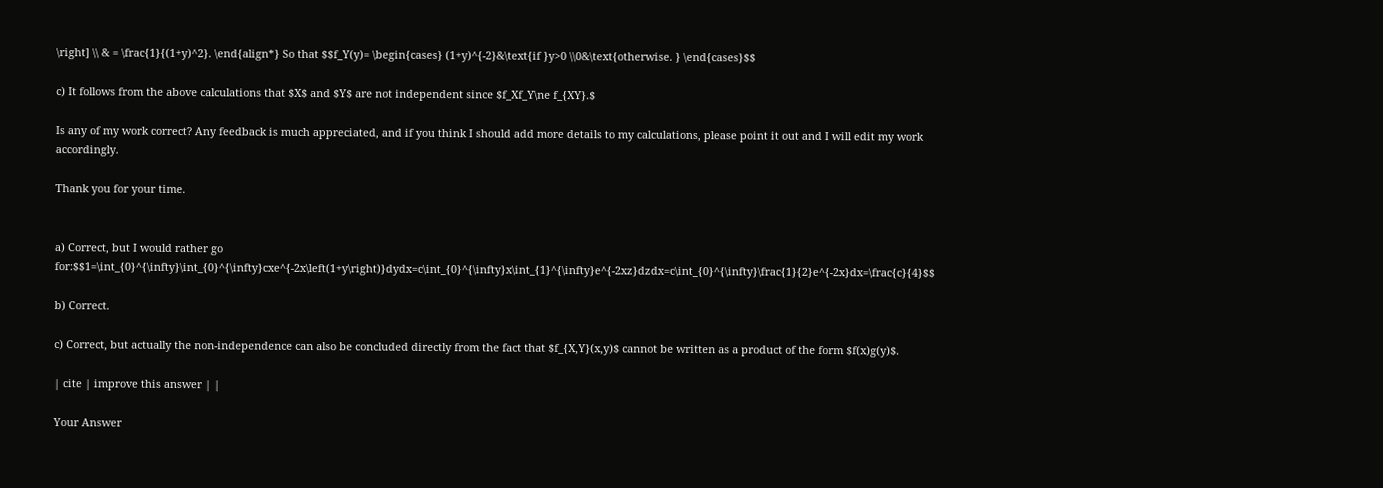\right] \\ & = \frac{1}{(1+y)^2}. \end{align*} So that $$f_Y(y)= \begin{cases} (1+y)^{-2}&\text{if }y>0 \\0&\text{otherwise. } \end{cases}$$

c) It follows from the above calculations that $X$ and $Y$ are not independent since $f_Xf_Y\ne f_{XY}.$

Is any of my work correct? Any feedback is much appreciated, and if you think I should add more details to my calculations, please point it out and I will edit my work accordingly.

Thank you for your time.


a) Correct, but I would rather go for:$$1=\int_{0}^{\infty}\int_{0}^{\infty}cxe^{-2x\left(1+y\right)}dydx=c\int_{0}^{\infty}x\int_{1}^{\infty}e^{-2xz}dzdx=c\int_{0}^{\infty}\frac{1}{2}e^{-2x}dx=\frac{c}{4}$$

b) Correct.

c) Correct, but actually the non-independence can also be concluded directly from the fact that $f_{X,Y}(x,y)$ cannot be written as a product of the form $f(x)g(y)$.

| cite | improve this answer | |

Your Answer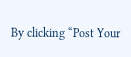By clicking “Post Your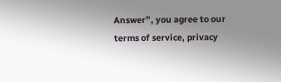Answer”, you agree to our terms of service, privacy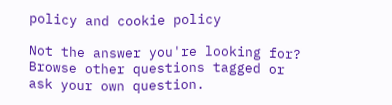policy and cookie policy

Not the answer you're looking for? Browse other questions tagged or ask your own question.